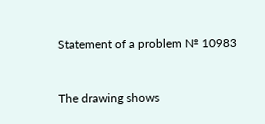Statement of a problem № 10983


The drawing shows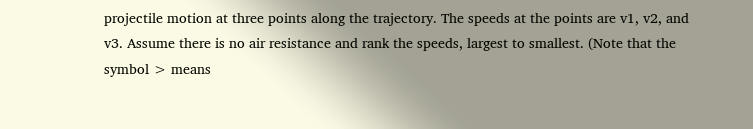projectile motion at three points along the trajectory. The speeds at the points are v1, v2, and v3. Assume there is no air resistance and rank the speeds, largest to smallest. (Note that the symbol > means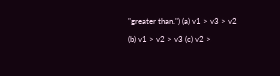"greater than.") (a) v1 > v3 > v2 (b) v1 > v2 > v3 (c) v2 >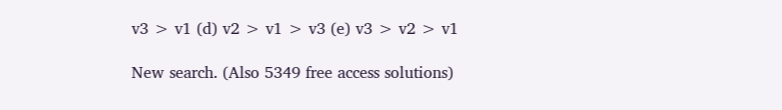v3 > v1 (d) v2 > v1 > v3 (e) v3 > v2 > v1

New search. (Also 5349 free access solutions)